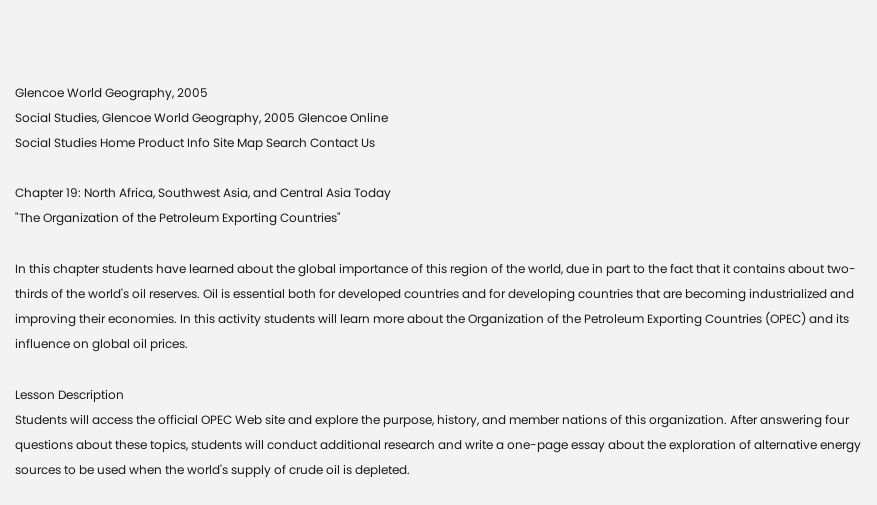Glencoe World Geography, 2005
Social Studies, Glencoe World Geography, 2005 Glencoe Online
Social Studies Home Product Info Site Map Search Contact Us

Chapter 19: North Africa, Southwest Asia, and Central Asia Today
"The Organization of the Petroleum Exporting Countries"

In this chapter students have learned about the global importance of this region of the world, due in part to the fact that it contains about two-thirds of the world's oil reserves. Oil is essential both for developed countries and for developing countries that are becoming industrialized and improving their economies. In this activity students will learn more about the Organization of the Petroleum Exporting Countries (OPEC) and its influence on global oil prices.

Lesson Description
Students will access the official OPEC Web site and explore the purpose, history, and member nations of this organization. After answering four questions about these topics, students will conduct additional research and write a one-page essay about the exploration of alternative energy sources to be used when the world's supply of crude oil is depleted.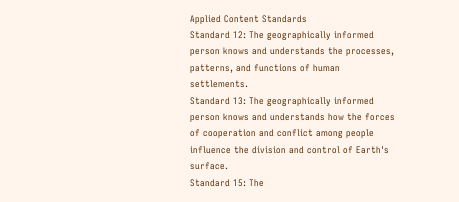Applied Content Standards
Standard 12: The geographically informed person knows and understands the processes, patterns, and functions of human settlements.
Standard 13: The geographically informed person knows and understands how the forces of cooperation and conflict among people influence the division and control of Earth's surface.
Standard 15: The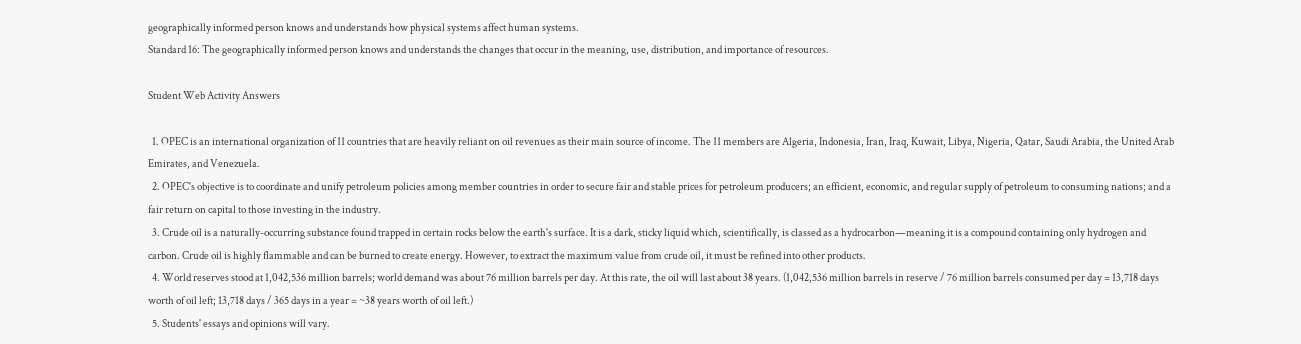geographically informed person knows and understands how physical systems affect human systems.
Standard 16: The geographically informed person knows and understands the changes that occur in the meaning, use, distribution, and importance of resources.

Student Web Activity Answers

  1. OPEC is an international organization of 11 countries that are heavily reliant on oil revenues as their main source of income. The 11 members are Algeria, Indonesia, Iran, Iraq, Kuwait, Libya, Nigeria, Qatar, Saudi Arabia, the United Arab Emirates, and Venezuela.
  2. OPEC's objective is to coordinate and unify petroleum policies among member countries in order to secure fair and stable prices for petroleum producers; an efficient, economic, and regular supply of petroleum to consuming nations; and a fair return on capital to those investing in the industry.
  3. Crude oil is a naturally-occurring substance found trapped in certain rocks below the earth's surface. It is a dark, sticky liquid which, scientifically, is classed as a hydrocarbon—meaning it is a compound containing only hydrogen and carbon. Crude oil is highly flammable and can be burned to create energy. However, to extract the maximum value from crude oil, it must be refined into other products.
  4. World reserves stood at 1,042,536 million barrels; world demand was about 76 million barrels per day. At this rate, the oil will last about 38 years. (1,042,536 million barrels in reserve / 76 million barrels consumed per day = 13,718 days worth of oil left; 13,718 days / 365 days in a year = ~38 years worth of oil left.)
  5. Students' essays and opinions will vary.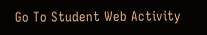Go To Student Web Activity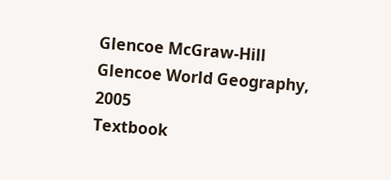Glencoe McGraw-Hill
Glencoe World Geography, 2005
Textbook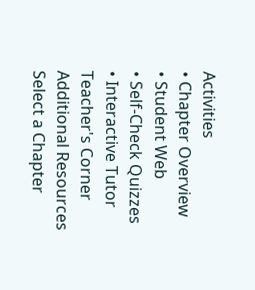Activities
• Chapter Overview
• Student Web
• Self-Check Quizzes
• Interactive Tutor
Teacher's Corner
Additional Resources
Select a Chapter